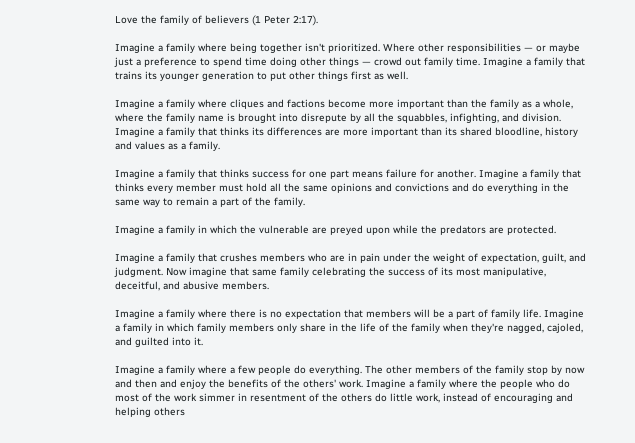Love the family of believers (1 Peter 2:17).

Imagine a family where being together isn't prioritized. Where other responsibilities — or maybe just a preference to spend time doing other things — crowd out family time. Imagine a family that trains its younger generation to put other things first as well.

Imagine a family where cliques and factions become more important than the family as a whole, where the family name is brought into disrepute by all the squabbles, infighting, and division. Imagine a family that thinks its differences are more important than its shared bloodline, history and values as a family.

Imagine a family that thinks success for one part means failure for another. Imagine a family that thinks every member must hold all the same opinions and convictions and do everything in the same way to remain a part of the family.

Imagine a family in which the vulnerable are preyed upon while the predators are protected.

Imagine a family that crushes members who are in pain under the weight of expectation, guilt, and judgment. Now imagine that same family celebrating the success of its most manipulative, deceitful, and abusive members.

Imagine a family where there is no expectation that members will be a part of family life. Imagine a family in which family members only share in the life of the family when they're nagged, cajoled, and guilted into it.

Imagine a family where a few people do everything. The other members of the family stop by now and then and enjoy the benefits of the others' work. Imagine a family where the people who do most of the work simmer in resentment of the others do little work, instead of encouraging and helping others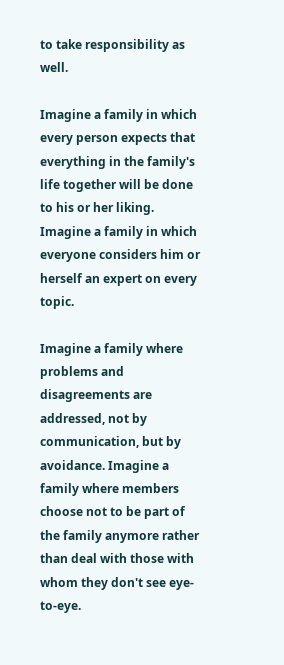to take responsibility as well.

Imagine a family in which every person expects that everything in the family's life together will be done to his or her liking. Imagine a family in which everyone considers him or herself an expert on every topic.

Imagine a family where problems and disagreements are addressed, not by communication, but by avoidance. Imagine a family where members choose not to be part of the family anymore rather than deal with those with whom they don't see eye-to-eye.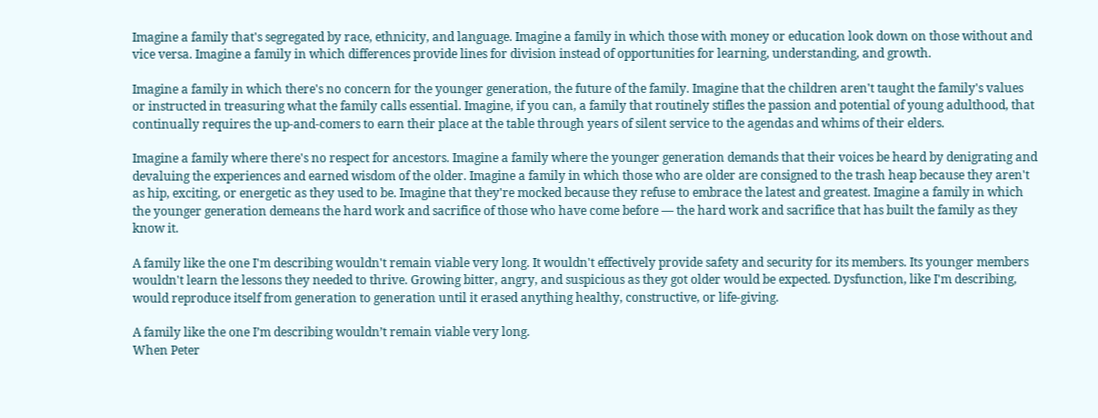Imagine a family that's segregated by race, ethnicity, and language. Imagine a family in which those with money or education look down on those without and vice versa. Imagine a family in which differences provide lines for division instead of opportunities for learning, understanding, and growth.

Imagine a family in which there's no concern for the younger generation, the future of the family. Imagine that the children aren't taught the family's values or instructed in treasuring what the family calls essential. Imagine, if you can, a family that routinely stifles the passion and potential of young adulthood, that continually requires the up-and-comers to earn their place at the table through years of silent service to the agendas and whims of their elders.

Imagine a family where there's no respect for ancestors. Imagine a family where the younger generation demands that their voices be heard by denigrating and devaluing the experiences and earned wisdom of the older. Imagine a family in which those who are older are consigned to the trash heap because they aren't as hip, exciting, or energetic as they used to be. Imagine that they're mocked because they refuse to embrace the latest and greatest. Imagine a family in which the younger generation demeans the hard work and sacrifice of those who have come before — the hard work and sacrifice that has built the family as they know it.

A family like the one I'm describing wouldn't remain viable very long. It wouldn't effectively provide safety and security for its members. Its younger members wouldn't learn the lessons they needed to thrive. Growing bitter, angry, and suspicious as they got older would be expected. Dysfunction, like I'm describing, would reproduce itself from generation to generation until it erased anything healthy, constructive, or life-giving.

A family like the one I’m describing wouldn’t remain viable very long.
When Peter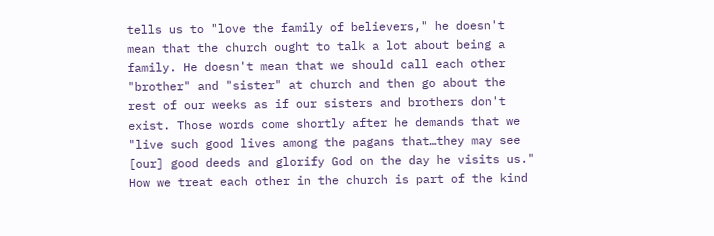tells us to "love the family of believers," he doesn't mean that the church ought to talk a lot about being a family. He doesn't mean that we should call each other "brother" and "sister" at church and then go about the rest of our weeks as if our sisters and brothers don't exist. Those words come shortly after he demands that we "live such good lives among the pagans that…they may see [our] good deeds and glorify God on the day he visits us." How we treat each other in the church is part of the kind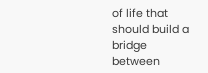of life that should build a bridge between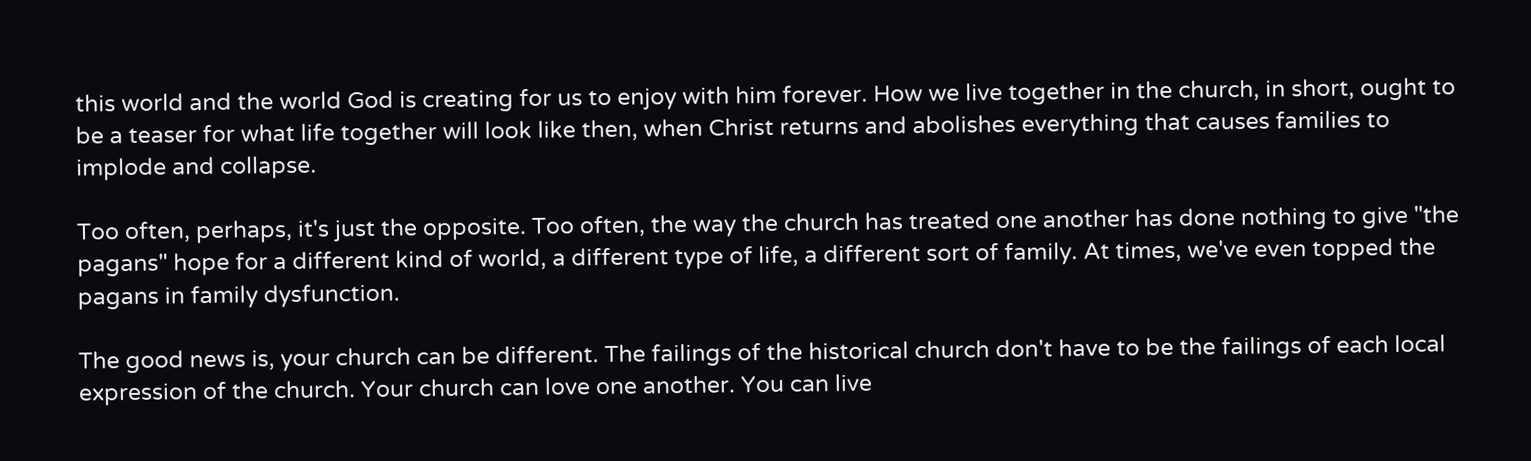this world and the world God is creating for us to enjoy with him forever. How we live together in the church, in short, ought to be a teaser for what life together will look like then, when Christ returns and abolishes everything that causes families to implode and collapse.

Too often, perhaps, it's just the opposite. Too often, the way the church has treated one another has done nothing to give "the pagans" hope for a different kind of world, a different type of life, a different sort of family. At times, we've even topped the pagans in family dysfunction.

The good news is, your church can be different. The failings of the historical church don't have to be the failings of each local expression of the church. Your church can love one another. You can live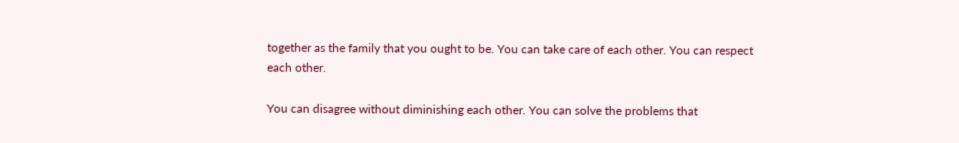together as the family that you ought to be. You can take care of each other. You can respect each other.

You can disagree without diminishing each other. You can solve the problems that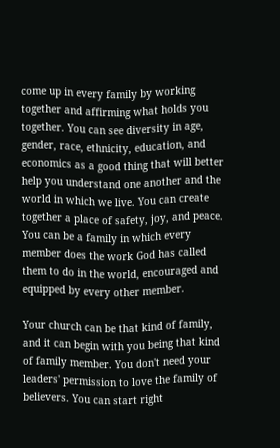come up in every family by working together and affirming what holds you together. You can see diversity in age, gender, race, ethnicity, education, and economics as a good thing that will better help you understand one another and the world in which we live. You can create together a place of safety, joy, and peace. You can be a family in which every member does the work God has called them to do in the world, encouraged and equipped by every other member.

Your church can be that kind of family, and it can begin with you being that kind of family member. You don't need your leaders' permission to love the family of believers. You can start right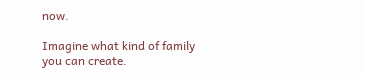now.

Imagine what kind of family you can create.